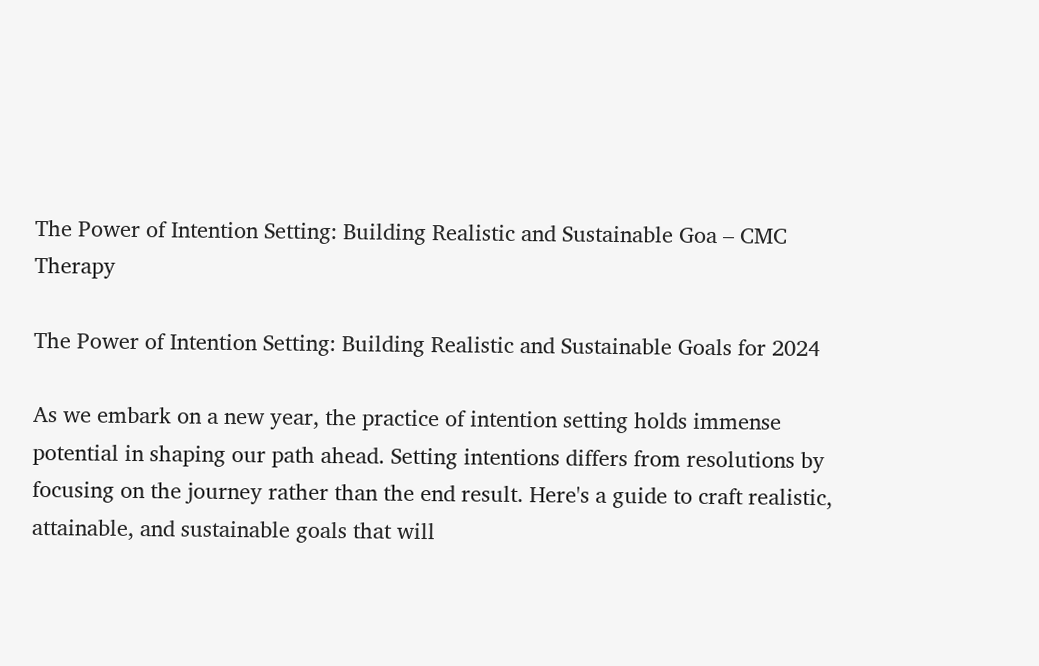The Power of Intention Setting: Building Realistic and Sustainable Goa – CMC Therapy

The Power of Intention Setting: Building Realistic and Sustainable Goals for 2024

As we embark on a new year, the practice of intention setting holds immense potential in shaping our path ahead. Setting intentions differs from resolutions by focusing on the journey rather than the end result. Here's a guide to craft realistic, attainable, and sustainable goals that will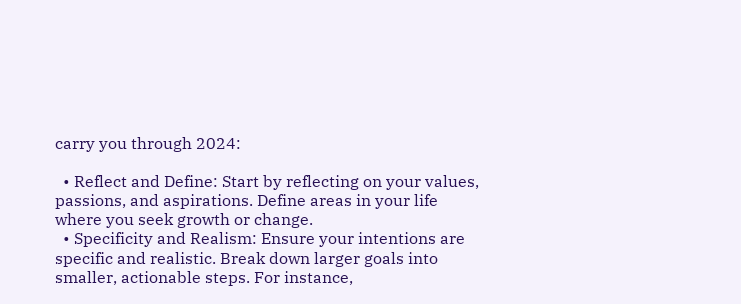carry you through 2024:

  • Reflect and Define: Start by reflecting on your values, passions, and aspirations. Define areas in your life where you seek growth or change.
  • Specificity and Realism: Ensure your intentions are specific and realistic. Break down larger goals into smaller, actionable steps. For instance,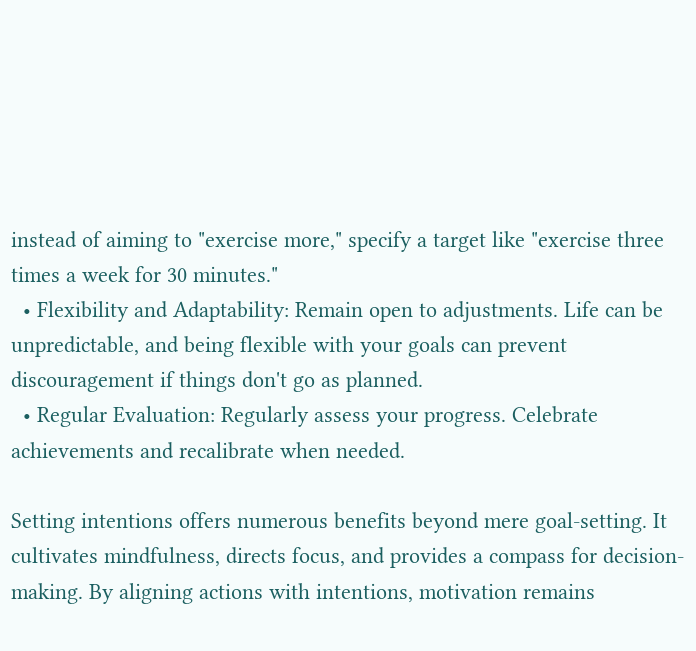instead of aiming to "exercise more," specify a target like "exercise three times a week for 30 minutes."
  • Flexibility and Adaptability: Remain open to adjustments. Life can be unpredictable, and being flexible with your goals can prevent discouragement if things don't go as planned.
  • Regular Evaluation: Regularly assess your progress. Celebrate achievements and recalibrate when needed.

Setting intentions offers numerous benefits beyond mere goal-setting. It cultivates mindfulness, directs focus, and provides a compass for decision-making. By aligning actions with intentions, motivation remains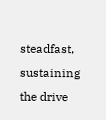steadfast, sustaining the drive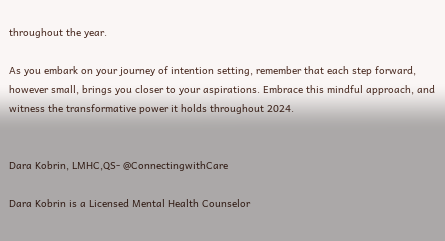throughout the year.

As you embark on your journey of intention setting, remember that each step forward, however small, brings you closer to your aspirations. Embrace this mindful approach, and witness the transformative power it holds throughout 2024.


Dara Kobrin, LMHC,QS- @ConnectingwithCare

Dara Kobrin is a Licensed Mental Health Counselor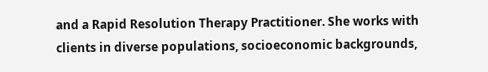and a Rapid Resolution Therapy Practitioner. She works with clients in diverse populations, socioeconomic backgrounds,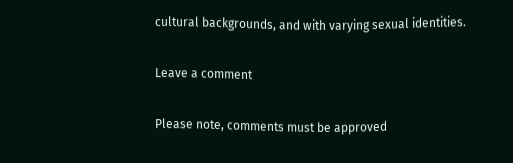cultural backgrounds, and with varying sexual identities.

Leave a comment

Please note, comments must be approved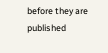before they are published